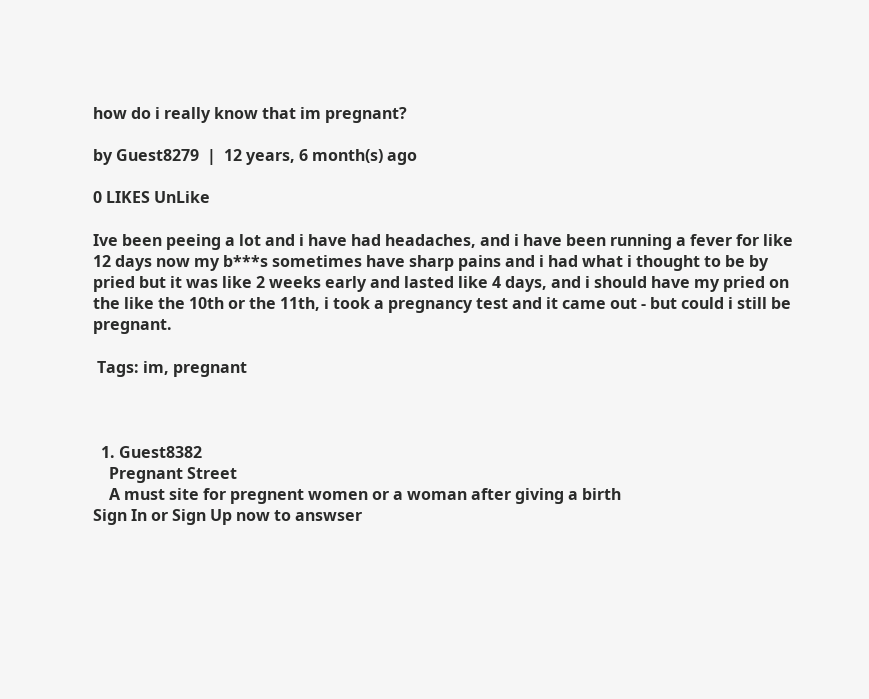how do i really know that im pregnant?

by Guest8279  |  12 years, 6 month(s) ago

0 LIKES UnLike

Ive been peeing a lot and i have had headaches, and i have been running a fever for like 12 days now my b***s sometimes have sharp pains and i had what i thought to be by pried but it was like 2 weeks early and lasted like 4 days, and i should have my pried on the like the 10th or the 11th, i took a pregnancy test and it came out - but could i still be pregnant.

 Tags: im, pregnant



  1. Guest8382
    Pregnant Street
    A must site for pregnent women or a woman after giving a birth
Sign In or Sign Up now to answser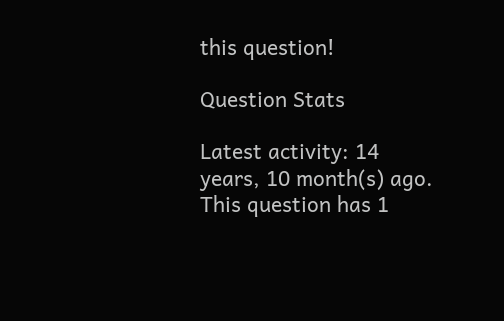this question!

Question Stats

Latest activity: 14 years, 10 month(s) ago.
This question has 1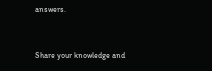answers.


Share your knowledge and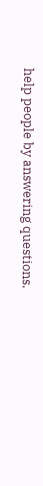help people by answering questions.